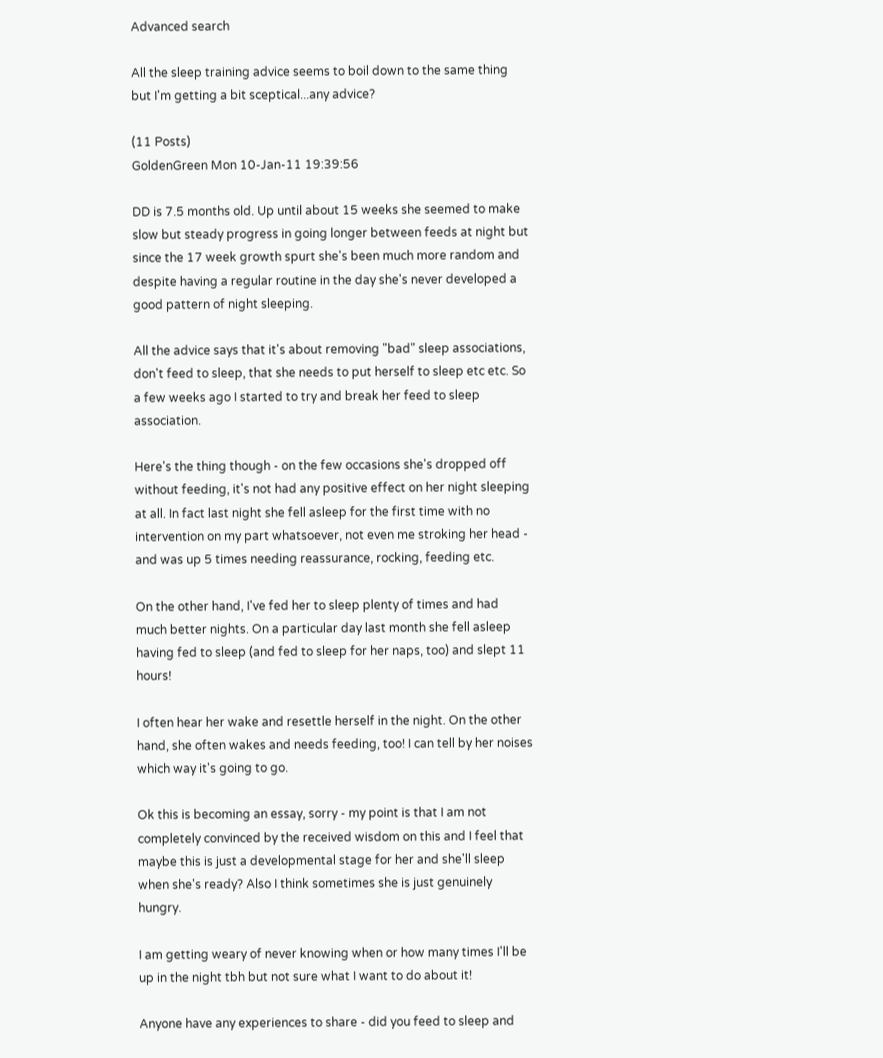Advanced search

All the sleep training advice seems to boil down to the same thing but I'm getting a bit sceptical...any advice?

(11 Posts)
GoldenGreen Mon 10-Jan-11 19:39:56

DD is 7.5 months old. Up until about 15 weeks she seemed to make slow but steady progress in going longer between feeds at night but since the 17 week growth spurt she's been much more random and despite having a regular routine in the day she's never developed a good pattern of night sleeping.

All the advice says that it's about removing "bad" sleep associations, don't feed to sleep, that she needs to put herself to sleep etc etc. So a few weeks ago I started to try and break her feed to sleep association.

Here's the thing though - on the few occasions she's dropped off without feeding, it's not had any positive effect on her night sleeping at all. In fact last night she fell asleep for the first time with no intervention on my part whatsoever, not even me stroking her head - and was up 5 times needing reassurance, rocking, feeding etc.

On the other hand, I've fed her to sleep plenty of times and had much better nights. On a particular day last month she fell asleep having fed to sleep (and fed to sleep for her naps, too) and slept 11 hours!

I often hear her wake and resettle herself in the night. On the other hand, she often wakes and needs feeding, too! I can tell by her noises which way it's going to go.

Ok this is becoming an essay, sorry - my point is that I am not completely convinced by the received wisdom on this and I feel that maybe this is just a developmental stage for her and she'll sleep when she's ready? Also I think sometimes she is just genuinely hungry.

I am getting weary of never knowing when or how many times I'll be up in the night tbh but not sure what I want to do about it!

Anyone have any experiences to share - did you feed to sleep and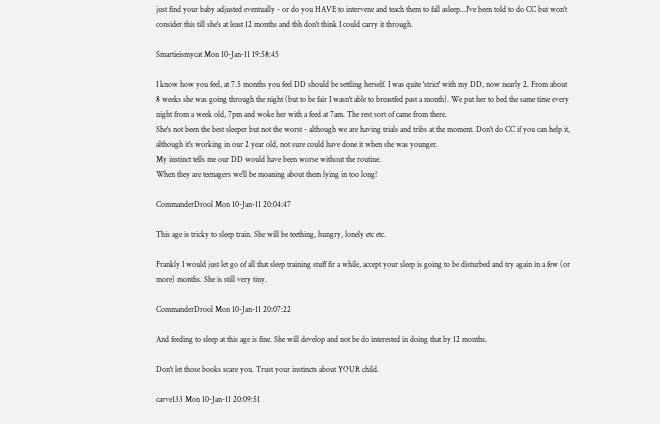just find your baby adjusted eventually - or do you HAVE to intervene and teach them to fall asleep...I've been told to do CC but won't consider this till she's at least 12 months and tbh don't think I could carry it through.

Smartieismycat Mon 10-Jan-11 19:58:45

I know how you feel, at 7.5 months you feel DD should be settling herself. I was quite 'strict' with my DD, now nearly 2. From about 8 weeks she was going through the night (but to be fair I wasn't able to breastfed past a month). We put her to bed the same time every night from a week old, 7pm and woke her with a feed at 7am. The rest sort of came from there.
She's not been the best sleeper but not the worst - although we are having trials and tribs at the moment. Don't do CC if you can help it, although it's working in our 2 year old, not sure could have done it when she was younger.
My instinct tells me our DD would have been worse without the routine.
When they are teenagers we'll be moaning about them lying in too long!

CommanderDrool Mon 10-Jan-11 20:04:47

This age is tricky to sleep train. She will be teething, hungry, lonely etc etc.

Frankly I would just let go of all that sleep training stuff fir a while, accept your sleep is going to be disturbed and try again in a few (or more) months. She is still very tiny.

CommanderDrool Mon 10-Jan-11 20:07:22

And feeding to sleep at this age is fine. She will develop and not be do interested in doing that by 12 months.

Don't let those books scare you. Trust your instincts about YOUR child.

carve133 Mon 10-Jan-11 20:09:51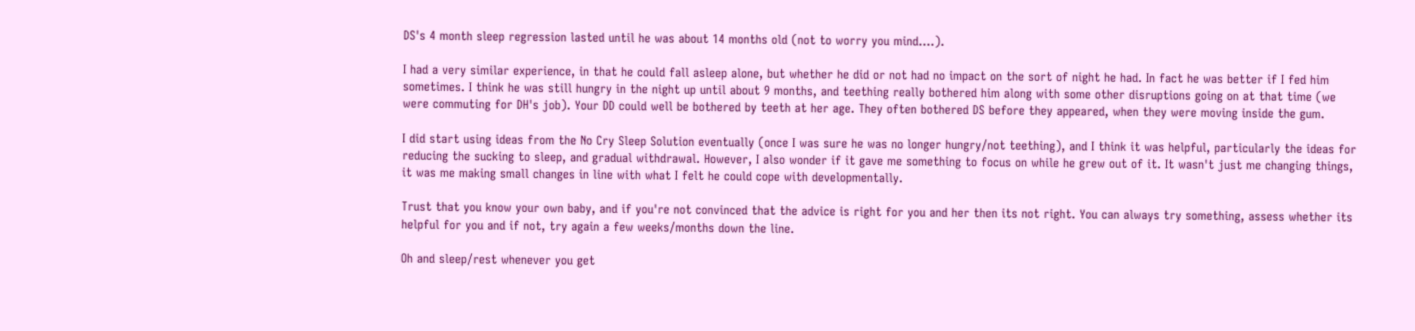DS's 4 month sleep regression lasted until he was about 14 months old (not to worry you mind....).

I had a very similar experience, in that he could fall asleep alone, but whether he did or not had no impact on the sort of night he had. In fact he was better if I fed him sometimes. I think he was still hungry in the night up until about 9 months, and teething really bothered him along with some other disruptions going on at that time (we were commuting for DH's job). Your DD could well be bothered by teeth at her age. They often bothered DS before they appeared, when they were moving inside the gum.

I did start using ideas from the No Cry Sleep Solution eventually (once I was sure he was no longer hungry/not teething), and I think it was helpful, particularly the ideas for reducing the sucking to sleep, and gradual withdrawal. However, I also wonder if it gave me something to focus on while he grew out of it. It wasn't just me changing things, it was me making small changes in line with what I felt he could cope with developmentally.

Trust that you know your own baby, and if you're not convinced that the advice is right for you and her then its not right. You can always try something, assess whether its helpful for you and if not, try again a few weeks/months down the line.

Oh and sleep/rest whenever you get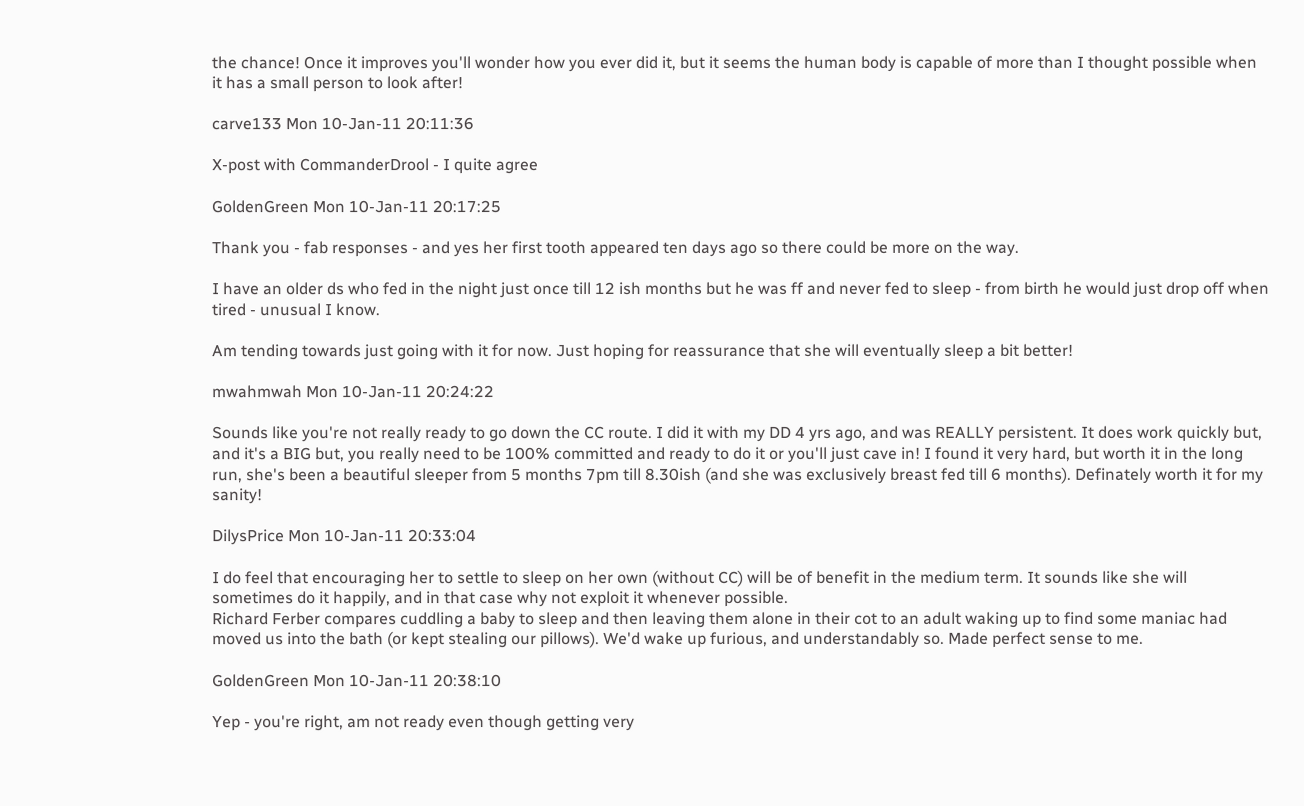the chance! Once it improves you'll wonder how you ever did it, but it seems the human body is capable of more than I thought possible when it has a small person to look after!

carve133 Mon 10-Jan-11 20:11:36

X-post with CommanderDrool - I quite agree

GoldenGreen Mon 10-Jan-11 20:17:25

Thank you - fab responses - and yes her first tooth appeared ten days ago so there could be more on the way.

I have an older ds who fed in the night just once till 12 ish months but he was ff and never fed to sleep - from birth he would just drop off when tired - unusual I know.

Am tending towards just going with it for now. Just hoping for reassurance that she will eventually sleep a bit better!

mwahmwah Mon 10-Jan-11 20:24:22

Sounds like you're not really ready to go down the CC route. I did it with my DD 4 yrs ago, and was REALLY persistent. It does work quickly but, and it's a BIG but, you really need to be 100% committed and ready to do it or you'll just cave in! I found it very hard, but worth it in the long run, she's been a beautiful sleeper from 5 months 7pm till 8.30ish (and she was exclusively breast fed till 6 months). Definately worth it for my sanity!

DilysPrice Mon 10-Jan-11 20:33:04

I do feel that encouraging her to settle to sleep on her own (without CC) will be of benefit in the medium term. It sounds like she will sometimes do it happily, and in that case why not exploit it whenever possible.
Richard Ferber compares cuddling a baby to sleep and then leaving them alone in their cot to an adult waking up to find some maniac had moved us into the bath (or kept stealing our pillows). We'd wake up furious, and understandably so. Made perfect sense to me.

GoldenGreen Mon 10-Jan-11 20:38:10

Yep - you're right, am not ready even though getting very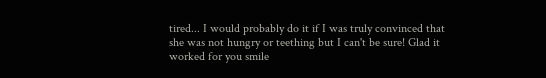tired... I would probably do it if I was truly convinced that she was not hungry or teething but I can't be sure! Glad it worked for you smile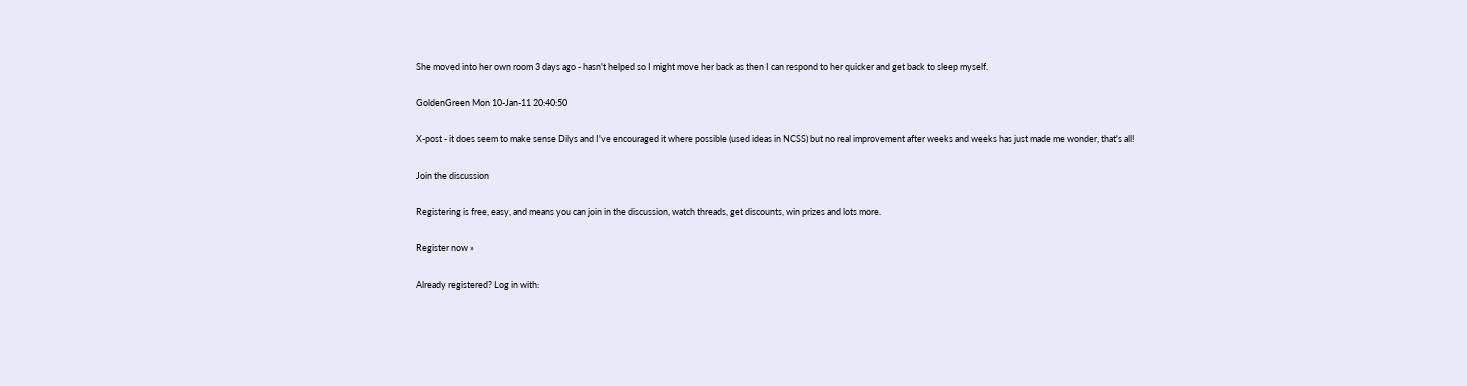She moved into her own room 3 days ago - hasn't helped so I might move her back as then I can respond to her quicker and get back to sleep myself.

GoldenGreen Mon 10-Jan-11 20:40:50

X-post - it does seem to make sense Dilys and I've encouraged it where possible (used ideas in NCSS) but no real improvement after weeks and weeks has just made me wonder, that's all!

Join the discussion

Registering is free, easy, and means you can join in the discussion, watch threads, get discounts, win prizes and lots more.

Register now »

Already registered? Log in with: